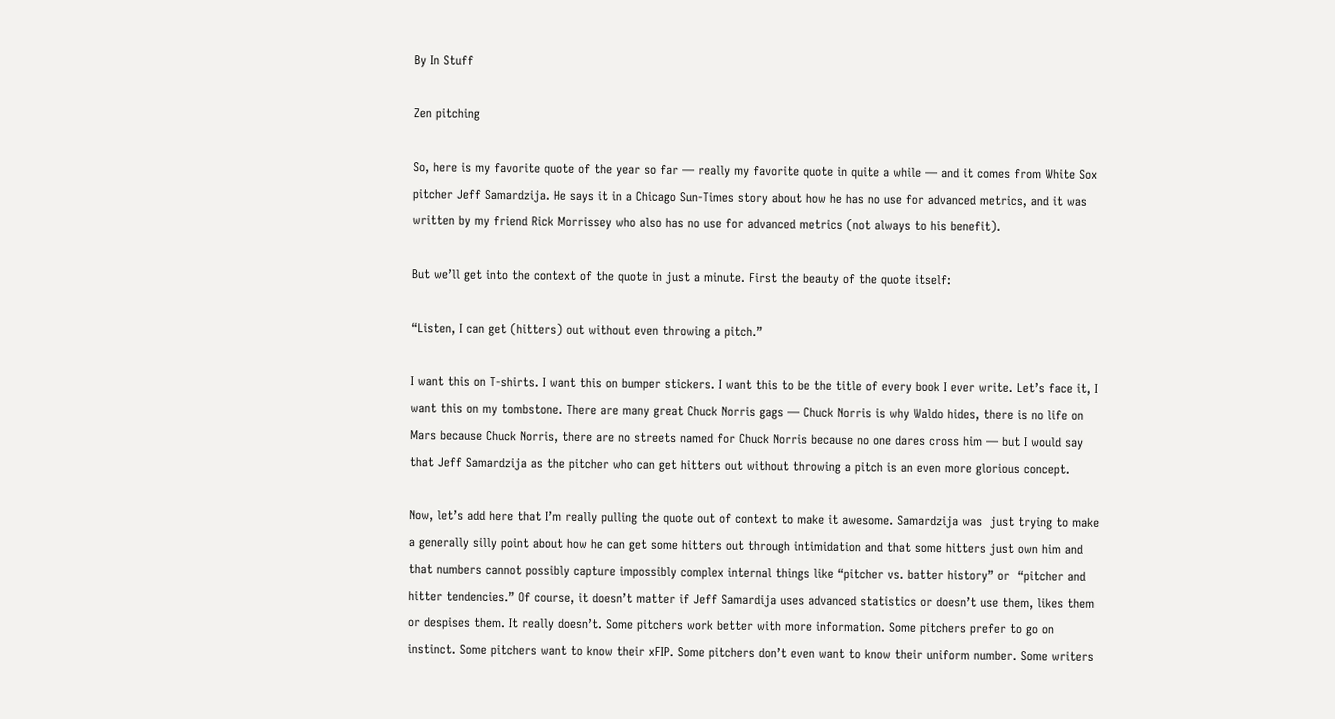By In Stuff

Zen pitching

So, here is my favorite quote of the year so far — really my favorite quote in quite a while — and it comes from White Sox pitcher Jeff Samardzija. He says it in a Chicago Sun-Times story about how he has no use for advanced metrics, and it was written by my friend Rick Morrissey who also has no use for advanced metrics (not always to his benefit).

But we’ll get into the context of the quote in just a minute. First the beauty of the quote itself:

“Listen, I can get (hitters) out without even throwing a pitch.”

I want this on T-shirts. I want this on bumper stickers. I want this to be the title of every book I ever write. Let’s face it, I want this on my tombstone. There are many great Chuck Norris gags — Chuck Norris is why Waldo hides, there is no life on Mars because Chuck Norris, there are no streets named for Chuck Norris because no one dares cross him — but I would say that Jeff Samardzija as the pitcher who can get hitters out without throwing a pitch is an even more glorious concept.

Now, let’s add here that I’m really pulling the quote out of context to make it awesome. Samardzija was  just trying to make a generally silly point about how he can get some hitters out through intimidation and that some hitters just own him and that numbers cannot possibly capture impossibly complex internal things like “pitcher vs. batter history” or  “pitcher and hitter tendencies.” Of course, it doesn’t matter if Jeff Samardija uses advanced statistics or doesn’t use them, likes them or despises them. It really doesn’t. Some pitchers work better with more information. Some pitchers prefer to go on instinct. Some pitchers want to know their xFIP. Some pitchers don’t even want to know their uniform number. Some writers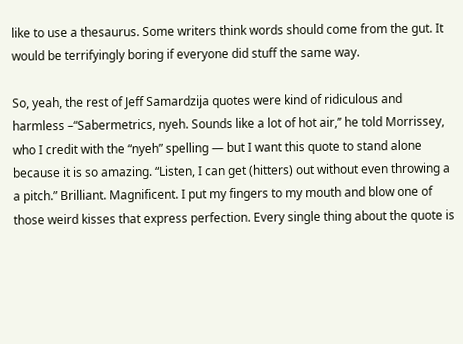like to use a thesaurus. Some writers think words should come from the gut. It would be terrifyingly boring if everyone did stuff the same way.

So, yeah, the rest of Jeff Samardzija quotes were kind of ridiculous and harmless –“Sabermetrics, nyeh. Sounds like a lot of hot air,’’ he told Morrissey, who I credit with the “nyeh” spelling — but I want this quote to stand alone because it is so amazing. “Listen, I can get (hitters) out without even throwing a a pitch.” Brilliant. Magnificent. I put my fingers to my mouth and blow one of those weird kisses that express perfection. Every single thing about the quote is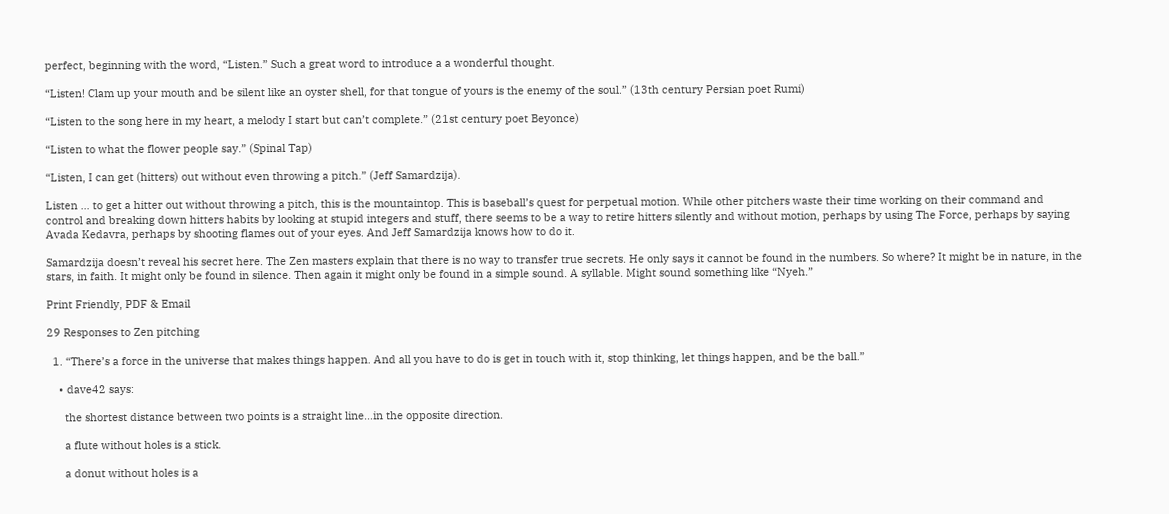perfect, beginning with the word, “Listen.” Such a great word to introduce a a wonderful thought.

“Listen! Clam up your mouth and be silent like an oyster shell, for that tongue of yours is the enemy of the soul.” (13th century Persian poet Rumi)

“Listen to the song here in my heart, a melody I start but can’t complete.” (21st century poet Beyonce)

“Listen to what the flower people say.” (Spinal Tap)

“Listen, I can get (hitters) out without even throwing a pitch.” (Jeff Samardzija).

Listen … to get a hitter out without throwing a pitch, this is the mountaintop. This is baseball’s quest for perpetual motion. While other pitchers waste their time working on their command and control and breaking down hitters habits by looking at stupid integers and stuff, there seems to be a way to retire hitters silently and without motion, perhaps by using The Force, perhaps by saying Avada Kedavra, perhaps by shooting flames out of your eyes. And Jeff Samardzija knows how to do it.

Samardzija doesn’t reveal his secret here. The Zen masters explain that there is no way to transfer true secrets. He only says it cannot be found in the numbers. So where? It might be in nature, in the stars, in faith. It might only be found in silence. Then again it might only be found in a simple sound. A syllable. Might sound something like “Nyeh.”

Print Friendly, PDF & Email

29 Responses to Zen pitching

  1. “There’s a force in the universe that makes things happen. And all you have to do is get in touch with it, stop thinking, let things happen, and be the ball.”

    • dave42 says:

      the shortest distance between two points is a straight line…in the opposite direction.

      a flute without holes is a stick.

      a donut without holes is a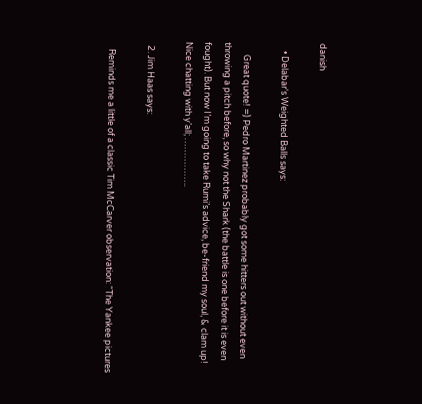danish

    • Delabar's Weighted Balls says:

      Great quote! =) Pedro Martinez probably got some hitters out without even throwing a pitch before, so why not the Shark (the battle is one before it is even fought). But now I’m going to take Rumi’s advice, be-friend my soul, & clam up! Nice chatting with y’all; ……………..

  2. Jim Haas says:

    Reminds me a little of a classic Tim McCarver observation: “The Yankee pictures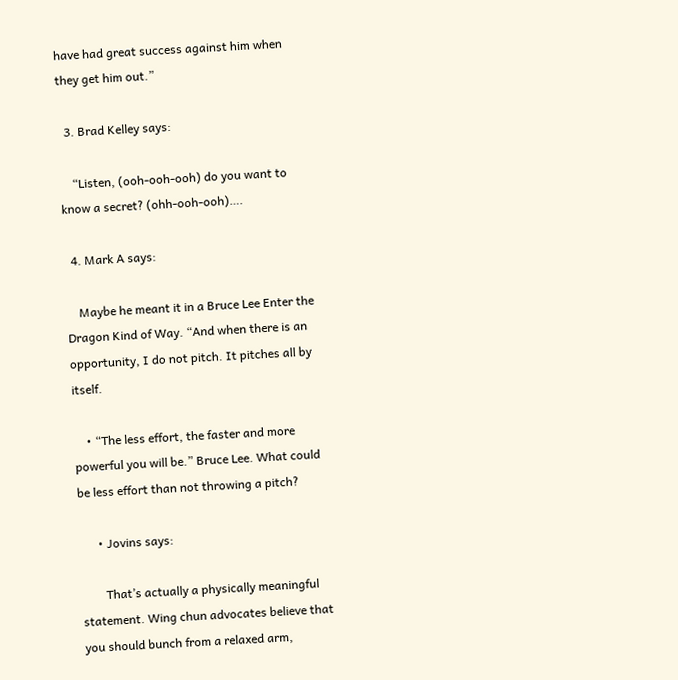have had great success against him when they get him out.”

  3. Brad Kelley says:

    “Listen, (ooh-ooh-ooh) do you want to know a secret? (ohh-ooh-ooh)….

  4. Mark A says:

    Maybe he meant it in a Bruce Lee Enter the Dragon Kind of Way. “And when there is an opportunity, I do not pitch. It pitches all by itself.

    • “The less effort, the faster and more powerful you will be.” Bruce Lee. What could be less effort than not throwing a pitch?

      • Jovins says:

        That’s actually a physically meaningful statement. Wing chun advocates believe that you should bunch from a relaxed arm,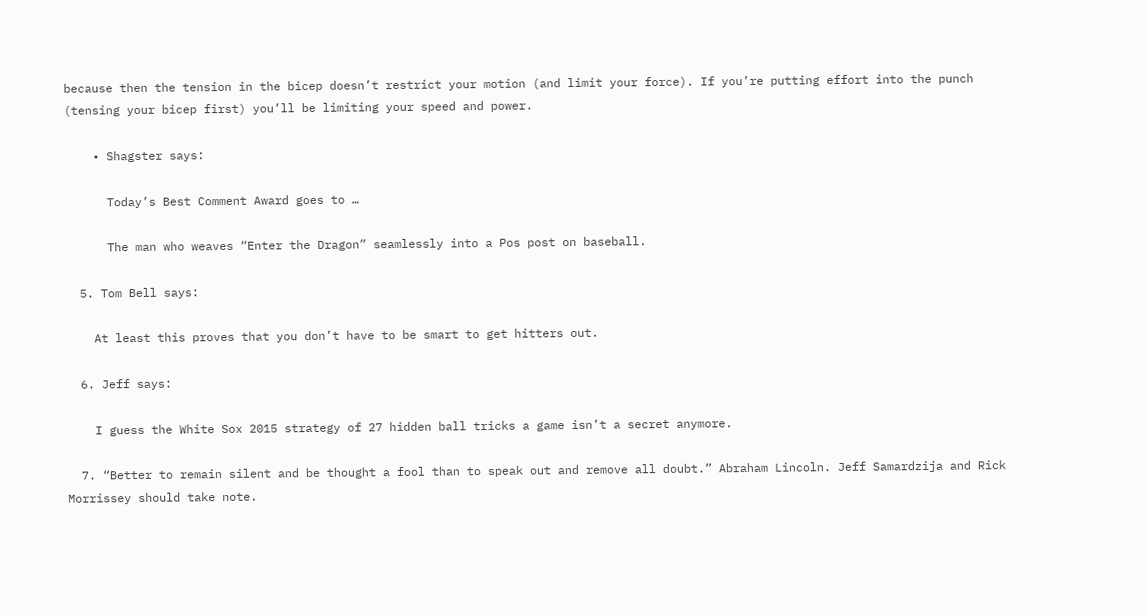because then the tension in the bicep doesn’t restrict your motion (and limit your force). If you’re putting effort into the punch (tensing your bicep first) you’ll be limiting your speed and power.

    • Shagster says:

      Today’s Best Comment Award goes to …

      The man who weaves “Enter the Dragon” seamlessly into a Pos post on baseball.

  5. Tom Bell says:

    At least this proves that you don’t have to be smart to get hitters out.

  6. Jeff says:

    I guess the White Sox 2015 strategy of 27 hidden ball tricks a game isn’t a secret anymore.

  7. “Better to remain silent and be thought a fool than to speak out and remove all doubt.” Abraham Lincoln. Jeff Samardzija and Rick Morrissey should take note.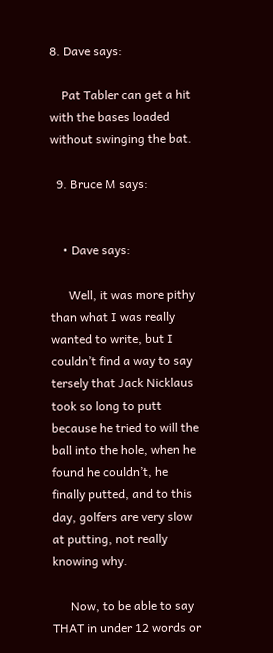8. Dave says:

    Pat Tabler can get a hit with the bases loaded without swinging the bat.

  9. Bruce M says:


    • Dave says:

      Well, it was more pithy than what I was really wanted to write, but I couldn’t find a way to say tersely that Jack Nicklaus took so long to putt because he tried to will the ball into the hole, when he found he couldn’t, he finally putted, and to this day, golfers are very slow at putting, not really knowing why.

      Now, to be able to say THAT in under 12 words or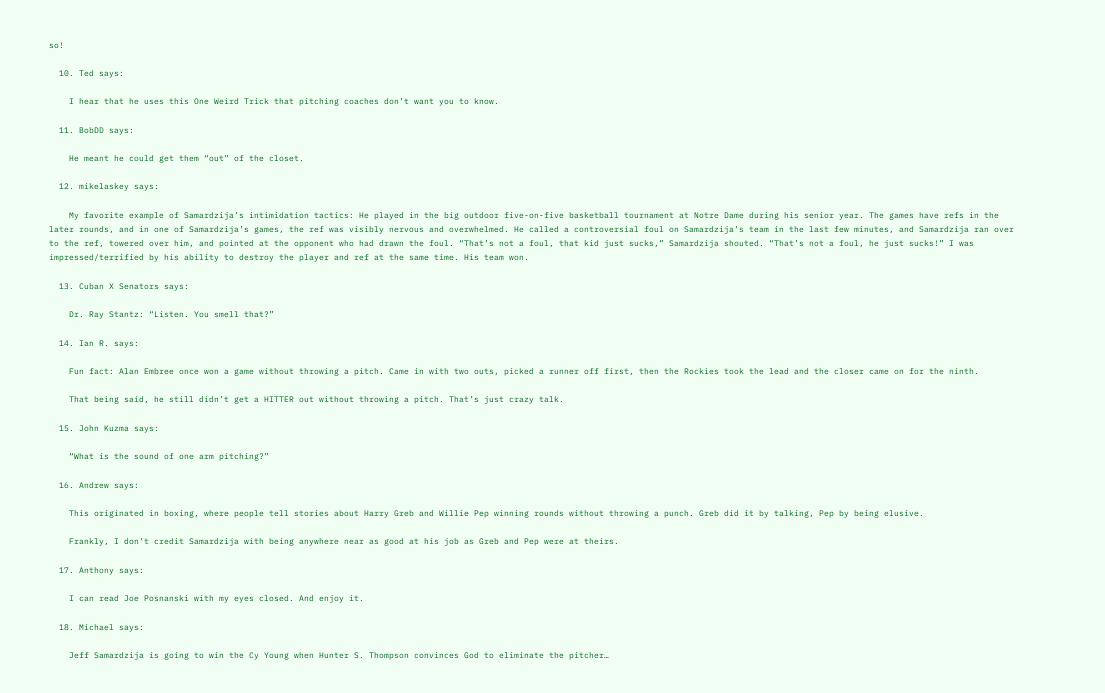so!

  10. Ted says:

    I hear that he uses this One Weird Trick that pitching coaches don’t want you to know.

  11. BobDD says:

    He meant he could get them “out” of the closet.

  12. mikelaskey says:

    My favorite example of Samardzija’s intimidation tactics: He played in the big outdoor five-on-five basketball tournament at Notre Dame during his senior year. The games have refs in the later rounds, and in one of Samardzija’s games, the ref was visibly nervous and overwhelmed. He called a controversial foul on Samardzija’s team in the last few minutes, and Samardzija ran over to the ref, towered over him, and pointed at the opponent who had drawn the foul. “That’s not a foul, that kid just sucks,” Samardzija shouted. “That’s not a foul, he just sucks!” I was impressed/terrified by his ability to destroy the player and ref at the same time. His team won.

  13. Cuban X Senators says:

    Dr. Ray Stantz: “Listen. You smell that?”

  14. Ian R. says:

    Fun fact: Alan Embree once won a game without throwing a pitch. Came in with two outs, picked a runner off first, then the Rockies took the lead and the closer came on for the ninth.

    That being said, he still didn’t get a HITTER out without throwing a pitch. That’s just crazy talk.

  15. John Kuzma says:

    “What is the sound of one arm pitching?”

  16. Andrew says:

    This originated in boxing, where people tell stories about Harry Greb and Willie Pep winning rounds without throwing a punch. Greb did it by talking, Pep by being elusive.

    Frankly, I don’t credit Samardzija with being anywhere near as good at his job as Greb and Pep were at theirs.

  17. Anthony says:

    I can read Joe Posnanski with my eyes closed. And enjoy it.

  18. Michael says:

    Jeff Samardzija is going to win the Cy Young when Hunter S. Thompson convinces God to eliminate the pitcher…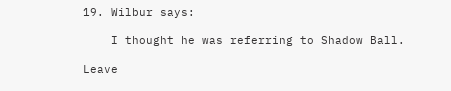19. Wilbur says:

    I thought he was referring to Shadow Ball.

Leave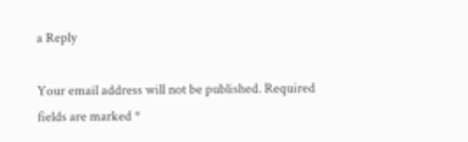a Reply

Your email address will not be published. Required fields are marked *